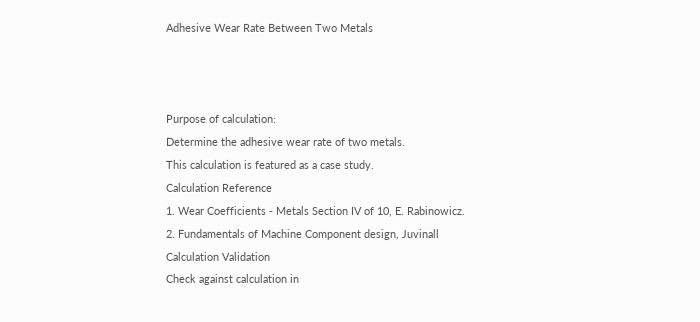Adhesive Wear Rate Between Two Metals



Purpose of calculation:
Determine the adhesive wear rate of two metals.
This calculation is featured as a case study.
Calculation Reference
1. Wear Coefficients - Metals Section IV of 10, E. Rabinowicz.
2. Fundamentals of Machine Component design, Juvinall
Calculation Validation
Check against calculation in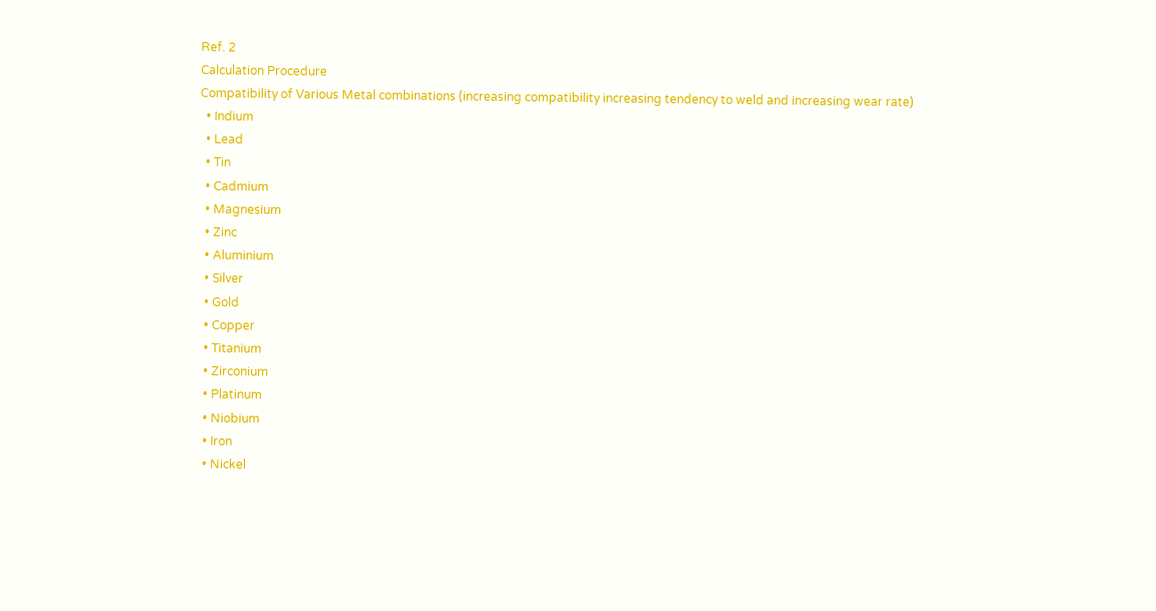Ref. 2
Calculation Procedure
Compatibility of Various Metal combinations (increasing compatibility increasing tendency to weld and increasing wear rate)
  • Indium
  • Lead
  • Tin
  • Cadmium
  • Magnesium
  • Zinc
  • Aluminium
  • Silver
  • Gold
  • Copper
  • Titanium
  • Zirconium
  • Platinum
  • Niobium
  • Iron
  • Nickel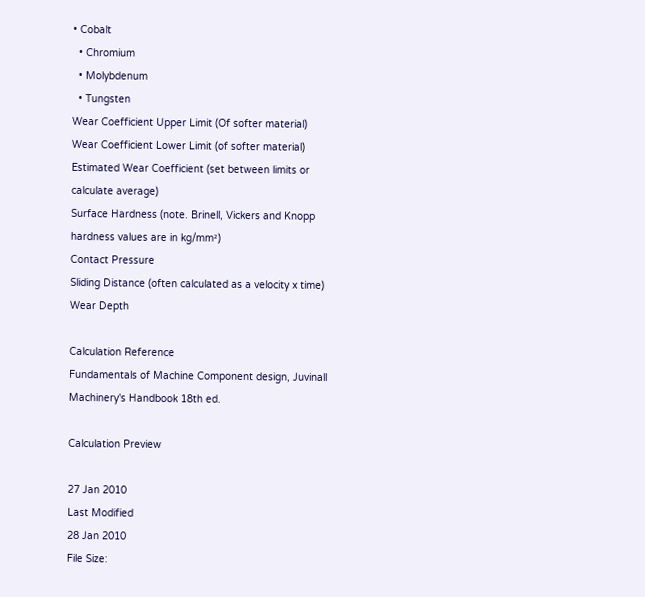• Cobalt
  • Chromium
  • Molybdenum
  • Tungsten
Wear Coefficient Upper Limit (Of softer material)
Wear Coefficient Lower Limit (of softer material)
Estimated Wear Coefficient (set between limits or calculate average)
Surface Hardness (note. Brinell, Vickers and Knopp hardness values are in kg/mm²)
Contact Pressure
Sliding Distance (often calculated as a velocity x time)
Wear Depth

Calculation Reference
Fundamentals of Machine Component design, Juvinall
Machinery's Handbook 18th ed.

Calculation Preview

27 Jan 2010
Last Modified
28 Jan 2010
File Size: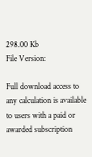298.00 Kb
File Version:

Full download access to any calculation is available to users with a paid or awarded subscription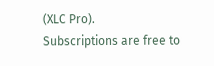(XLC Pro).
Subscriptions are free to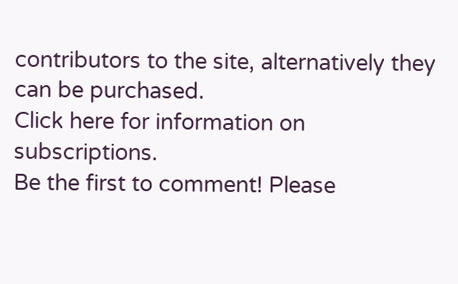contributors to the site, alternatively they can be purchased.
Click here for information on subscriptions.
Be the first to comment! Please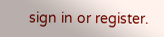sign in or register.